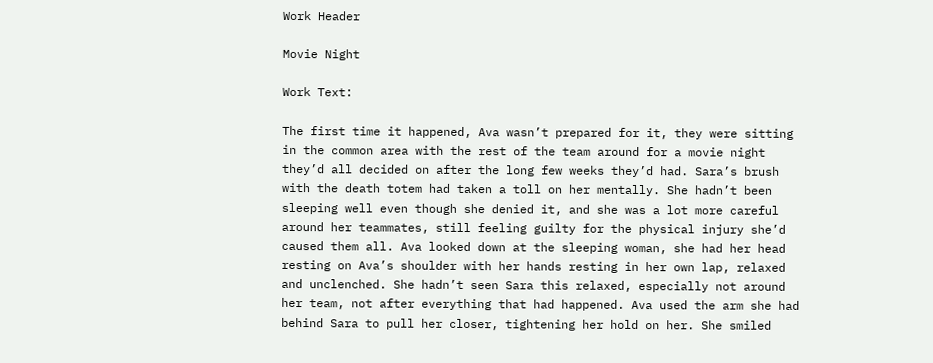Work Header

Movie Night

Work Text:

The first time it happened, Ava wasn’t prepared for it, they were sitting in the common area with the rest of the team around for a movie night they’d all decided on after the long few weeks they’d had. Sara’s brush with the death totem had taken a toll on her mentally. She hadn’t been sleeping well even though she denied it, and she was a lot more careful around her teammates, still feeling guilty for the physical injury she’d caused them all. Ava looked down at the sleeping woman, she had her head resting on Ava’s shoulder with her hands resting in her own lap, relaxed and unclenched. She hadn’t seen Sara this relaxed, especially not around her team, not after everything that had happened. Ava used the arm she had behind Sara to pull her closer, tightening her hold on her. She smiled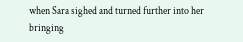when Sara sighed and turned further into her bringing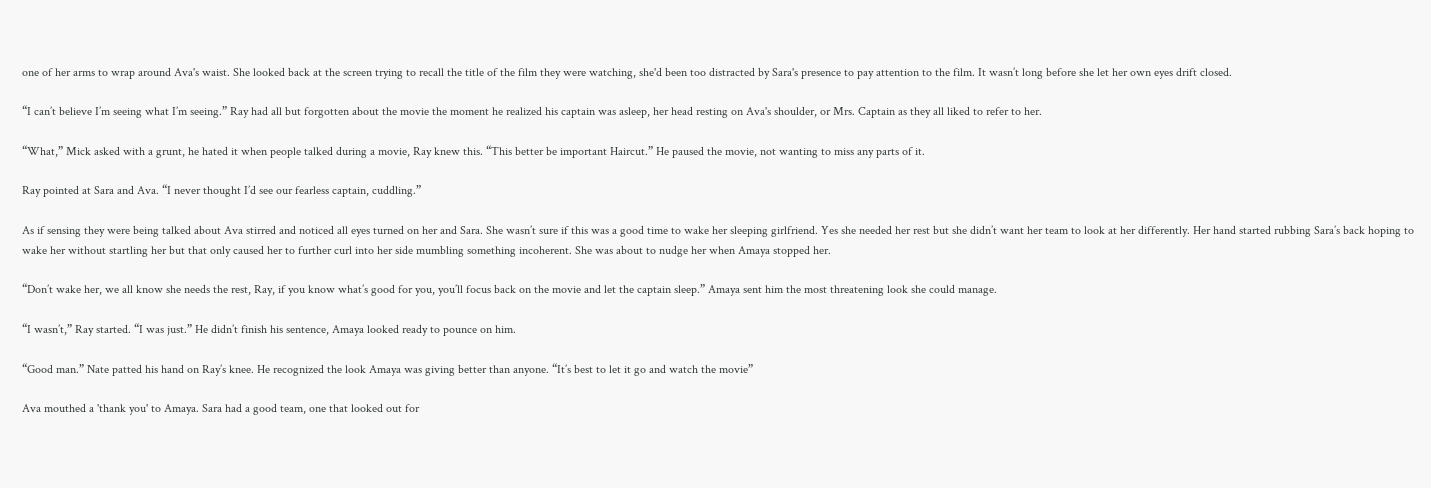one of her arms to wrap around Ava's waist. She looked back at the screen trying to recall the title of the film they were watching, she'd been too distracted by Sara's presence to pay attention to the film. It wasn’t long before she let her own eyes drift closed.

“I can’t believe I’m seeing what I’m seeing.” Ray had all but forgotten about the movie the moment he realized his captain was asleep, her head resting on Ava's shoulder, or Mrs. Captain as they all liked to refer to her.

“What,” Mick asked with a grunt, he hated it when people talked during a movie, Ray knew this. “This better be important Haircut.” He paused the movie, not wanting to miss any parts of it.

Ray pointed at Sara and Ava. “I never thought I’d see our fearless captain, cuddling.”

As if sensing they were being talked about Ava stirred and noticed all eyes turned on her and Sara. She wasn’t sure if this was a good time to wake her sleeping girlfriend. Yes she needed her rest but she didn’t want her team to look at her differently. Her hand started rubbing Sara’s back hoping to wake her without startling her but that only caused her to further curl into her side mumbling something incoherent. She was about to nudge her when Amaya stopped her.

“Don’t wake her, we all know she needs the rest, Ray, if you know what’s good for you, you’ll focus back on the movie and let the captain sleep.” Amaya sent him the most threatening look she could manage.

“I wasn’t,” Ray started. “I was just.” He didn’t finish his sentence, Amaya looked ready to pounce on him.

“Good man.” Nate patted his hand on Ray’s knee. He recognized the look Amaya was giving better than anyone. “It’s best to let it go and watch the movie”

Ava mouthed a 'thank you' to Amaya. Sara had a good team, one that looked out for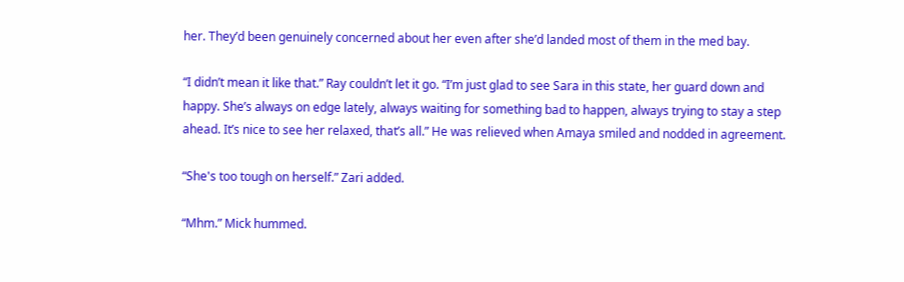her. They’d been genuinely concerned about her even after she’d landed most of them in the med bay.

“I didn’t mean it like that.” Ray couldn’t let it go. “I’m just glad to see Sara in this state, her guard down and happy. She’s always on edge lately, always waiting for something bad to happen, always trying to stay a step ahead. It’s nice to see her relaxed, that’s all.” He was relieved when Amaya smiled and nodded in agreement.

“She's too tough on herself.” Zari added.

“Mhm.” Mick hummed.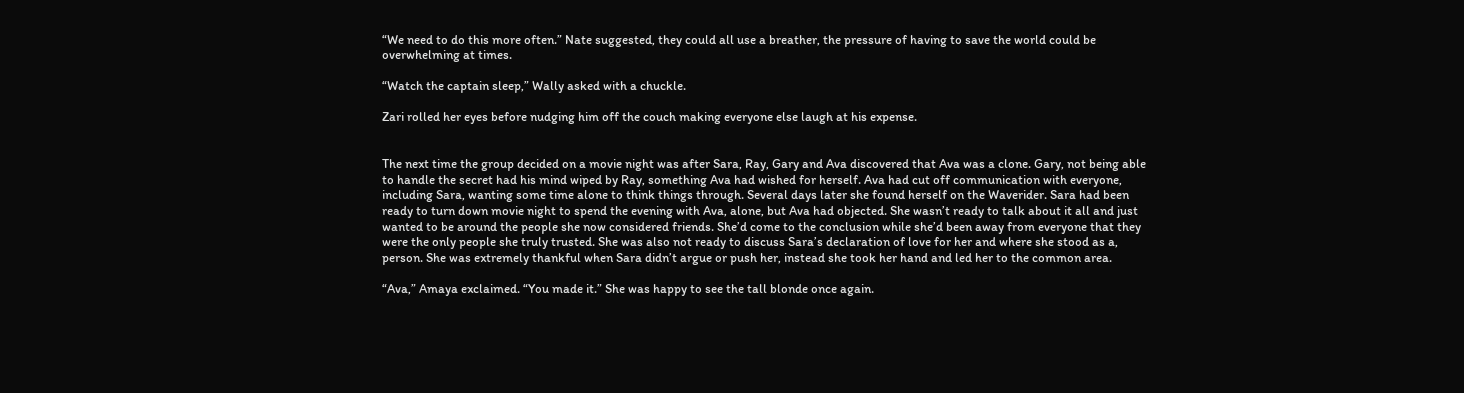“We need to do this more often.” Nate suggested, they could all use a breather, the pressure of having to save the world could be overwhelming at times.

“Watch the captain sleep,” Wally asked with a chuckle.

Zari rolled her eyes before nudging him off the couch making everyone else laugh at his expense.


The next time the group decided on a movie night was after Sara, Ray, Gary and Ava discovered that Ava was a clone. Gary, not being able to handle the secret had his mind wiped by Ray, something Ava had wished for herself. Ava had cut off communication with everyone, including Sara, wanting some time alone to think things through. Several days later she found herself on the Waverider. Sara had been ready to turn down movie night to spend the evening with Ava, alone, but Ava had objected. She wasn’t ready to talk about it all and just wanted to be around the people she now considered friends. She’d come to the conclusion while she’d been away from everyone that they were the only people she truly trusted. She was also not ready to discuss Sara’s declaration of love for her and where she stood as a, person. She was extremely thankful when Sara didn’t argue or push her, instead she took her hand and led her to the common area.

“Ava,” Amaya exclaimed. “You made it.” She was happy to see the tall blonde once again.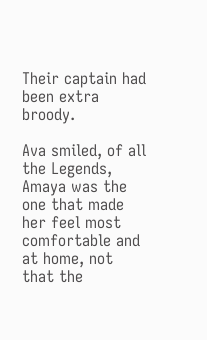Their captain had been extra broody.

Ava smiled, of all the Legends, Amaya was the one that made her feel most comfortable and at home, not that the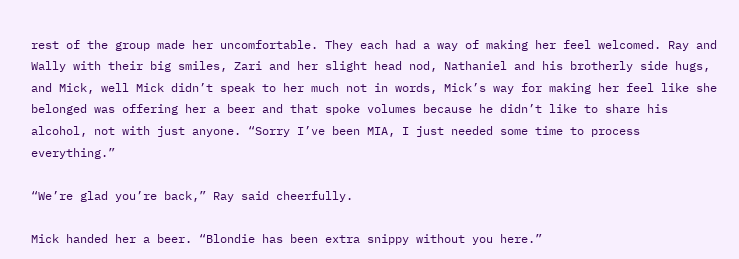rest of the group made her uncomfortable. They each had a way of making her feel welcomed. Ray and Wally with their big smiles, Zari and her slight head nod, Nathaniel and his brotherly side hugs, and Mick, well Mick didn’t speak to her much not in words, Mick’s way for making her feel like she belonged was offering her a beer and that spoke volumes because he didn’t like to share his alcohol, not with just anyone. “Sorry I’ve been MIA, I just needed some time to process everything.”

“We’re glad you’re back,” Ray said cheerfully.

Mick handed her a beer. “Blondie has been extra snippy without you here.”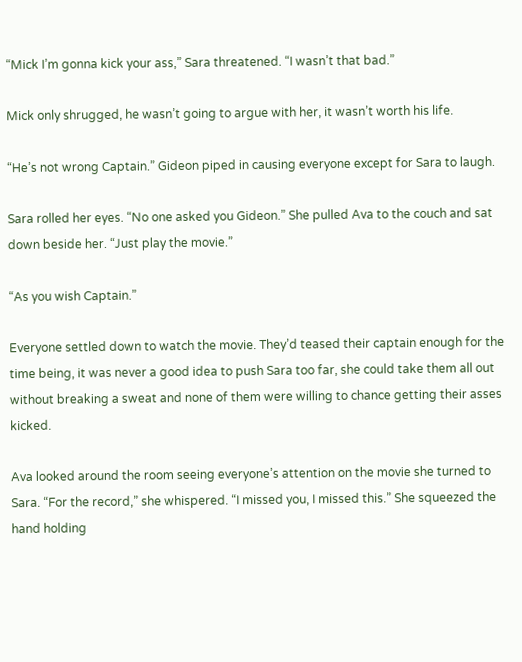“Mick I’m gonna kick your ass,” Sara threatened. “I wasn’t that bad.”

Mick only shrugged, he wasn’t going to argue with her, it wasn’t worth his life.

“He’s not wrong Captain.” Gideon piped in causing everyone except for Sara to laugh.

Sara rolled her eyes. “No one asked you Gideon.” She pulled Ava to the couch and sat down beside her. “Just play the movie.”

“As you wish Captain.”

Everyone settled down to watch the movie. They’d teased their captain enough for the time being, it was never a good idea to push Sara too far, she could take them all out without breaking a sweat and none of them were willing to chance getting their asses kicked.

Ava looked around the room seeing everyone’s attention on the movie she turned to Sara. “For the record,” she whispered. “I missed you, I missed this.” She squeezed the hand holding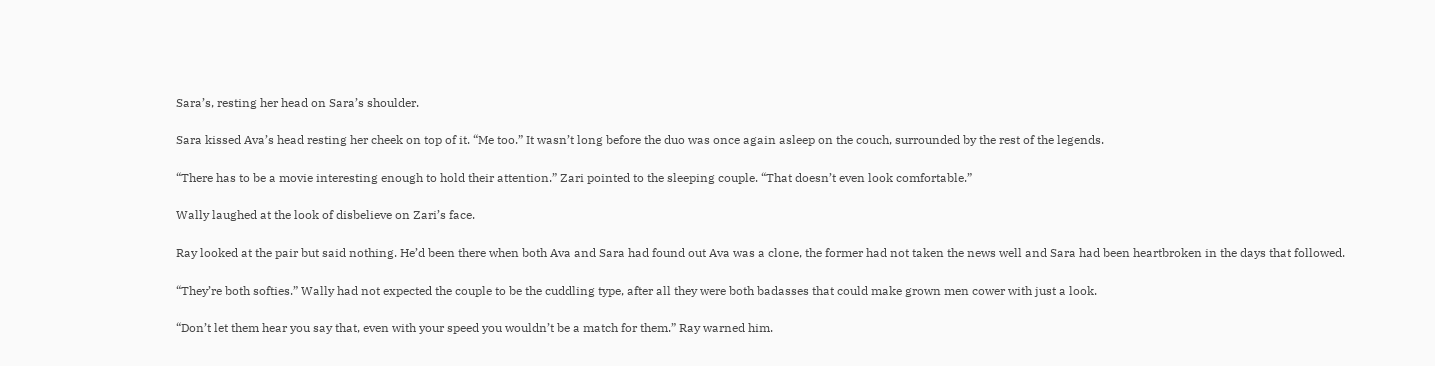Sara’s, resting her head on Sara’s shoulder.

Sara kissed Ava’s head resting her cheek on top of it. “Me too.” It wasn’t long before the duo was once again asleep on the couch, surrounded by the rest of the legends.

“There has to be a movie interesting enough to hold their attention.” Zari pointed to the sleeping couple. “That doesn’t even look comfortable.”

Wally laughed at the look of disbelieve on Zari’s face.

Ray looked at the pair but said nothing. He’d been there when both Ava and Sara had found out Ava was a clone, the former had not taken the news well and Sara had been heartbroken in the days that followed.

“They’re both softies.” Wally had not expected the couple to be the cuddling type, after all they were both badasses that could make grown men cower with just a look.

“Don’t let them hear you say that, even with your speed you wouldn’t be a match for them.” Ray warned him.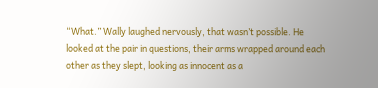“What.” Wally laughed nervously, that wasn’t possible. He looked at the pair in questions, their arms wrapped around each other as they slept, looking as innocent as a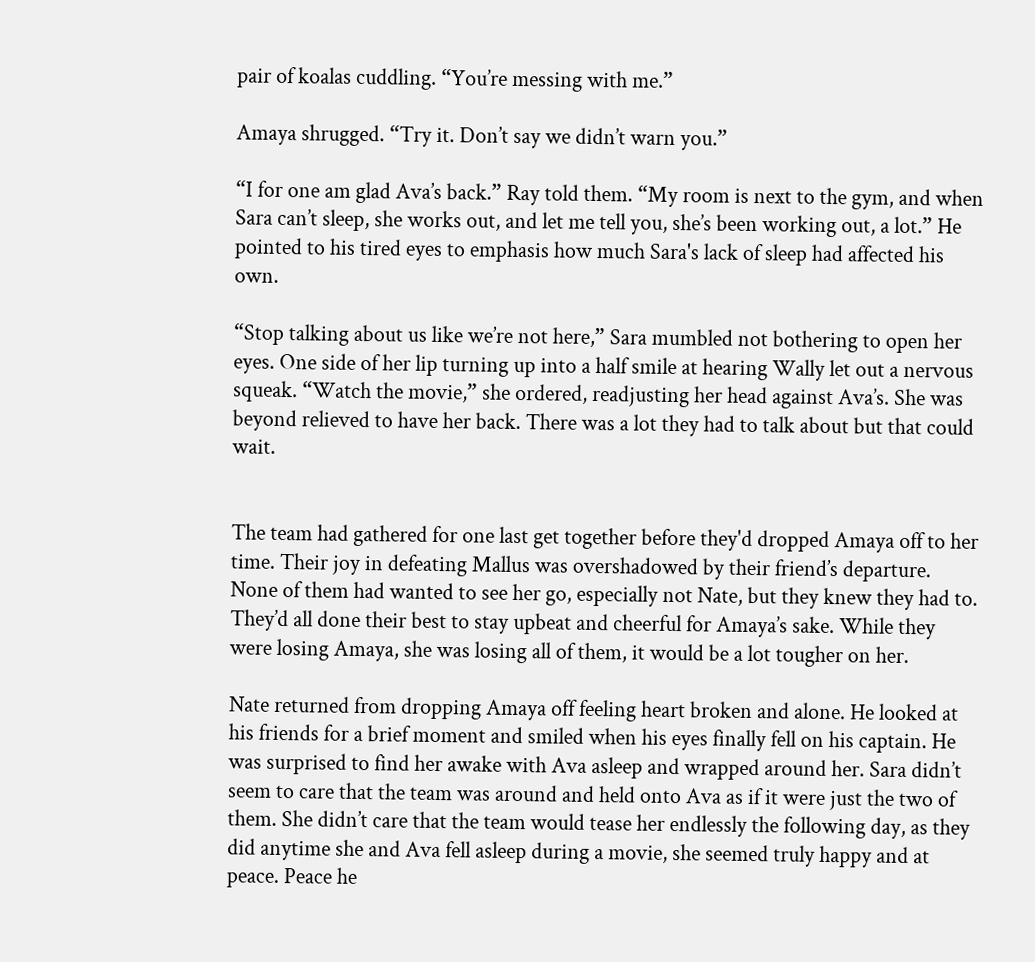pair of koalas cuddling. “You’re messing with me.”

Amaya shrugged. “Try it. Don’t say we didn’t warn you.”

“I for one am glad Ava’s back.” Ray told them. “My room is next to the gym, and when Sara can’t sleep, she works out, and let me tell you, she’s been working out, a lot.” He pointed to his tired eyes to emphasis how much Sara's lack of sleep had affected his own.

“Stop talking about us like we’re not here,” Sara mumbled not bothering to open her eyes. One side of her lip turning up into a half smile at hearing Wally let out a nervous squeak. “Watch the movie,” she ordered, readjusting her head against Ava’s. She was beyond relieved to have her back. There was a lot they had to talk about but that could wait.


The team had gathered for one last get together before they'd dropped Amaya off to her time. Their joy in defeating Mallus was overshadowed by their friend’s departure. None of them had wanted to see her go, especially not Nate, but they knew they had to. They’d all done their best to stay upbeat and cheerful for Amaya’s sake. While they were losing Amaya, she was losing all of them, it would be a lot tougher on her.

Nate returned from dropping Amaya off feeling heart broken and alone. He looked at his friends for a brief moment and smiled when his eyes finally fell on his captain. He was surprised to find her awake with Ava asleep and wrapped around her. Sara didn’t seem to care that the team was around and held onto Ava as if it were just the two of them. She didn’t care that the team would tease her endlessly the following day, as they did anytime she and Ava fell asleep during a movie, she seemed truly happy and at peace. Peace he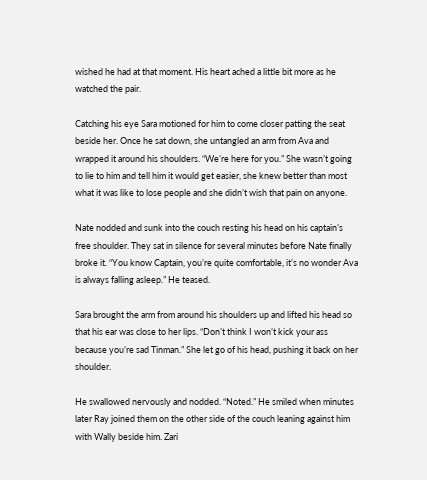wished he had at that moment. His heart ached a little bit more as he watched the pair.

Catching his eye Sara motioned for him to come closer patting the seat beside her. Once he sat down, she untangled an arm from Ava and wrapped it around his shoulders. “We’re here for you.” She wasn’t going to lie to him and tell him it would get easier, she knew better than most what it was like to lose people and she didn’t wish that pain on anyone.

Nate nodded and sunk into the couch resting his head on his captain’s free shoulder. They sat in silence for several minutes before Nate finally broke it. “You know Captain, you’re quite comfortable, it’s no wonder Ava is always falling asleep.” He teased.

Sara brought the arm from around his shoulders up and lifted his head so that his ear was close to her lips. “Don’t think I won’t kick your ass because you’re sad Tinman.” She let go of his head, pushing it back on her shoulder.

He swallowed nervously and nodded. “Noted.” He smiled when minutes later Ray joined them on the other side of the couch leaning against him with Wally beside him. Zari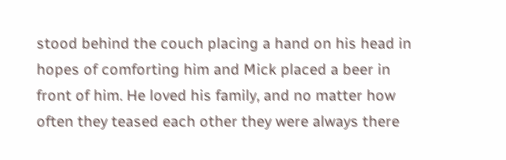stood behind the couch placing a hand on his head in hopes of comforting him and Mick placed a beer in front of him. He loved his family, and no matter how often they teased each other they were always there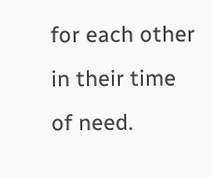for each other in their time of need.